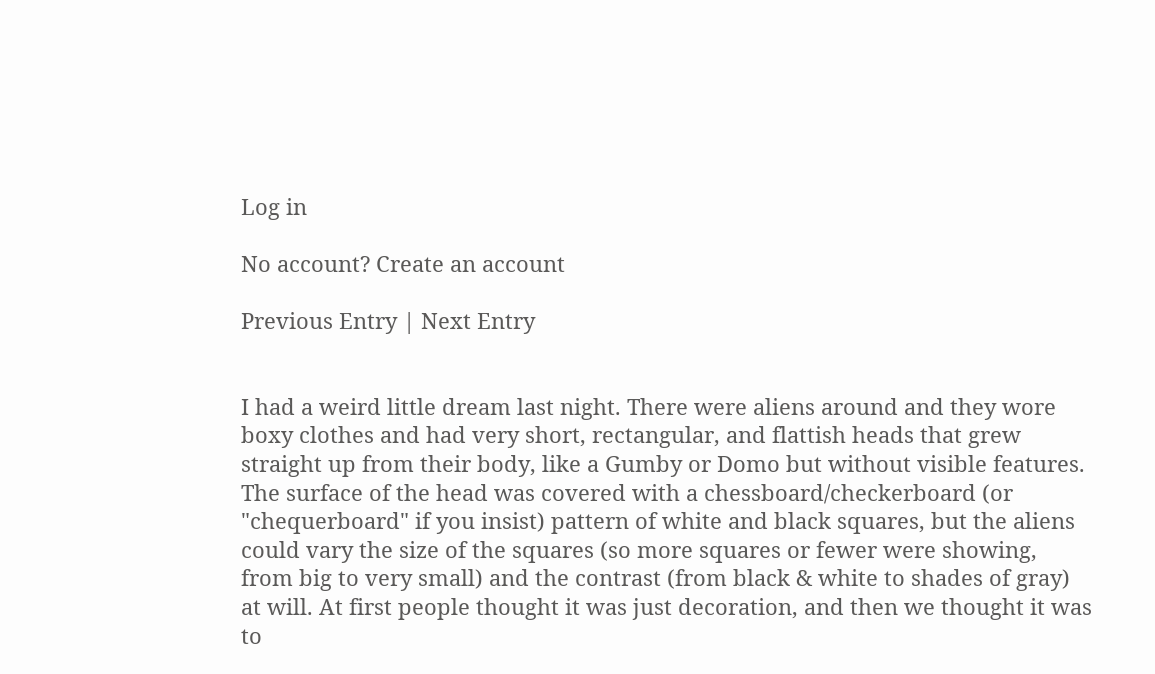Log in

No account? Create an account

Previous Entry | Next Entry


I had a weird little dream last night. There were aliens around and they wore boxy clothes and had very short, rectangular, and flattish heads that grew straight up from their body, like a Gumby or Domo but without visible features. The surface of the head was covered with a chessboard/checkerboard (or "chequerboard" if you insist) pattern of white and black squares, but the aliens could vary the size of the squares (so more squares or fewer were showing, from big to very small) and the contrast (from black & white to shades of gray) at will. At first people thought it was just decoration, and then we thought it was to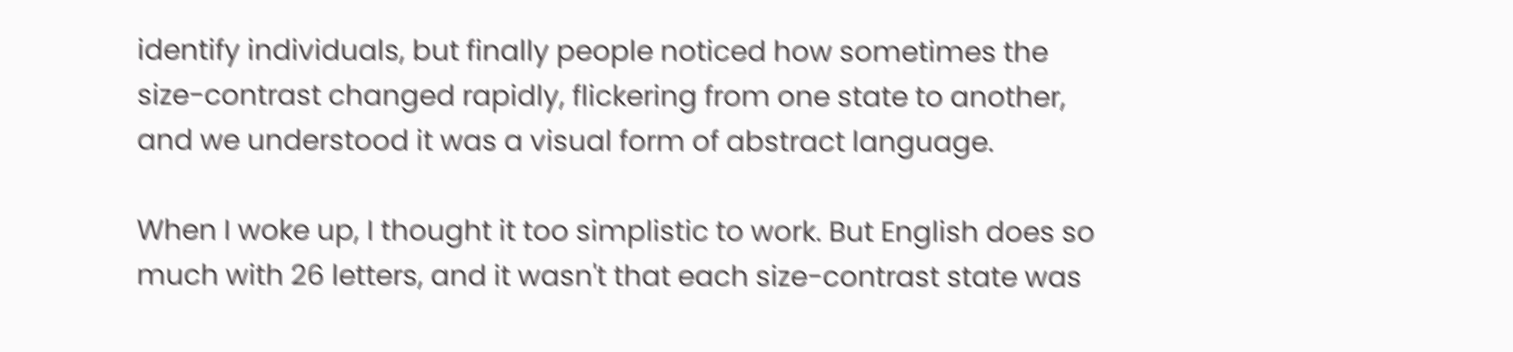identify individuals, but finally people noticed how sometimes the size-contrast changed rapidly, flickering from one state to another, and we understood it was a visual form of abstract language.

When I woke up, I thought it too simplistic to work. But English does so much with 26 letters, and it wasn't that each size-contrast state was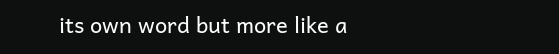its own word but more like a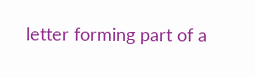letter forming part of a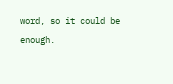word, so it could be enough.